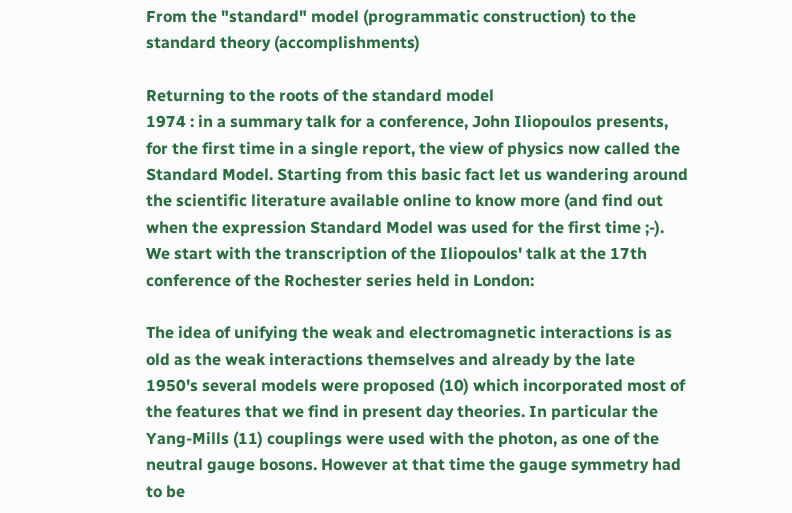From the "standard" model (programmatic construction) to the standard theory (accomplishments)

Returning to the roots of the standard model
1974 : in a summary talk for a conference, John Iliopoulos presents, for the first time in a single report, the view of physics now called the Standard Model. Starting from this basic fact let us wandering around the scientific literature available online to know more (and find out when the expression Standard Model was used for the first time ;-).
We start with the transcription of the Iliopoulos' talk at the 17th conference of the Rochester series held in London:

The idea of unifying the weak and electromagnetic interactions is as old as the weak interactions themselves and already by the late 1950's several models were proposed (10) which incorporated most of the features that we find in present day theories. In particular the Yang-Mills (11) couplings were used with the photon, as one of the neutral gauge bosons. However at that time the gauge symmetry had to be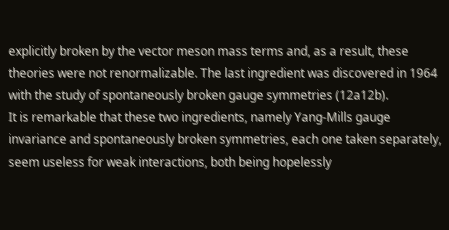explicitly broken by the vector meson mass terms and, as a result, these theories were not renormalizable. The last ingredient was discovered in 1964 with the study of spontaneously broken gauge symmetries (12a12b).
It is remarkable that these two ingredients, namely Yang-Mills gauge invariance and spontaneously broken symmetries, each one taken separately, seem useless for weak interactions, both being hopelessly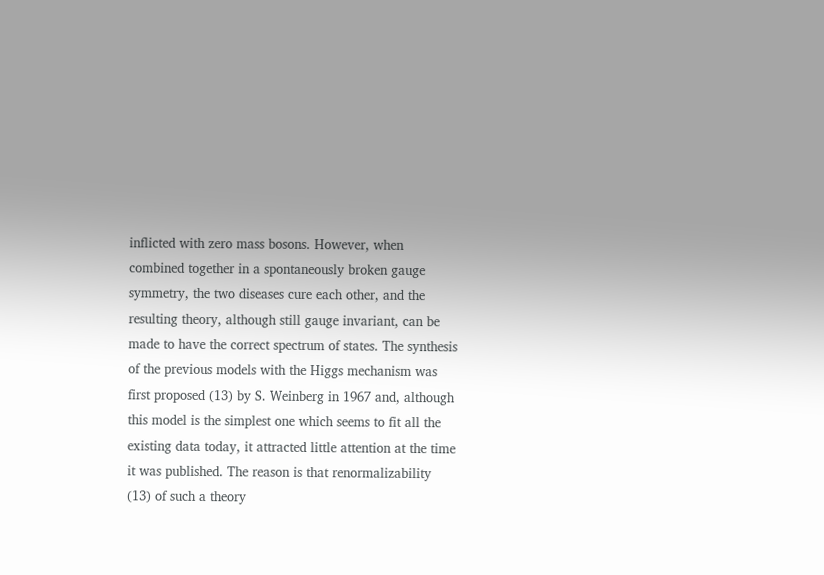inflicted with zero mass bosons. However, when combined together in a spontaneously broken gauge symmetry, the two diseases cure each other, and the resulting theory, although still gauge invariant, can be made to have the correct spectrum of states. The synthesis of the previous models with the Higgs mechanism was first proposed (13) by S. Weinberg in 1967 and, although this model is the simplest one which seems to fit all the existing data today, it attracted little attention at the time it was published. The reason is that renormalizability (13) of such a theory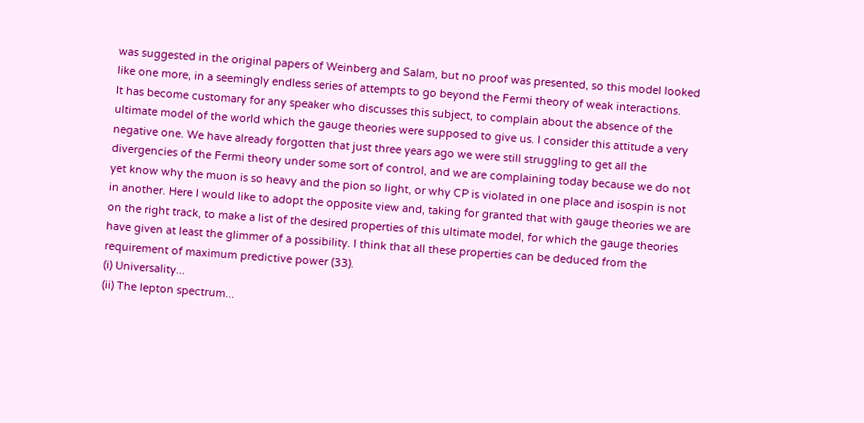was suggested in the original papers of Weinberg and Salam, but no proof was presented, so this model looked like one more, in a seemingly endless series of attempts to go beyond the Fermi theory of weak interactions.
It has become customary for any speaker who discusses this subject, to complain about the absence of the ultimate model of the world which the gauge theories were supposed to give us. I consider this attitude a very negative one. We have already forgotten that just three years ago we were still struggling to get all the divergencies of the Fermi theory under some sort of control, and we are complaining today because we do not yet know why the muon is so heavy and the pion so light, or why CP is violated in one place and isospin is not in another. Here I would like to adopt the opposite view and, taking for granted that with gauge theories we are on the right track, to make a list of the desired properties of this ultimate model, for which the gauge theories have given at least the glimmer of a possibility. I think that all these properties can be deduced from the requirement of maximum predictive power (33).
(i) Universality...
(ii) The lepton spectrum...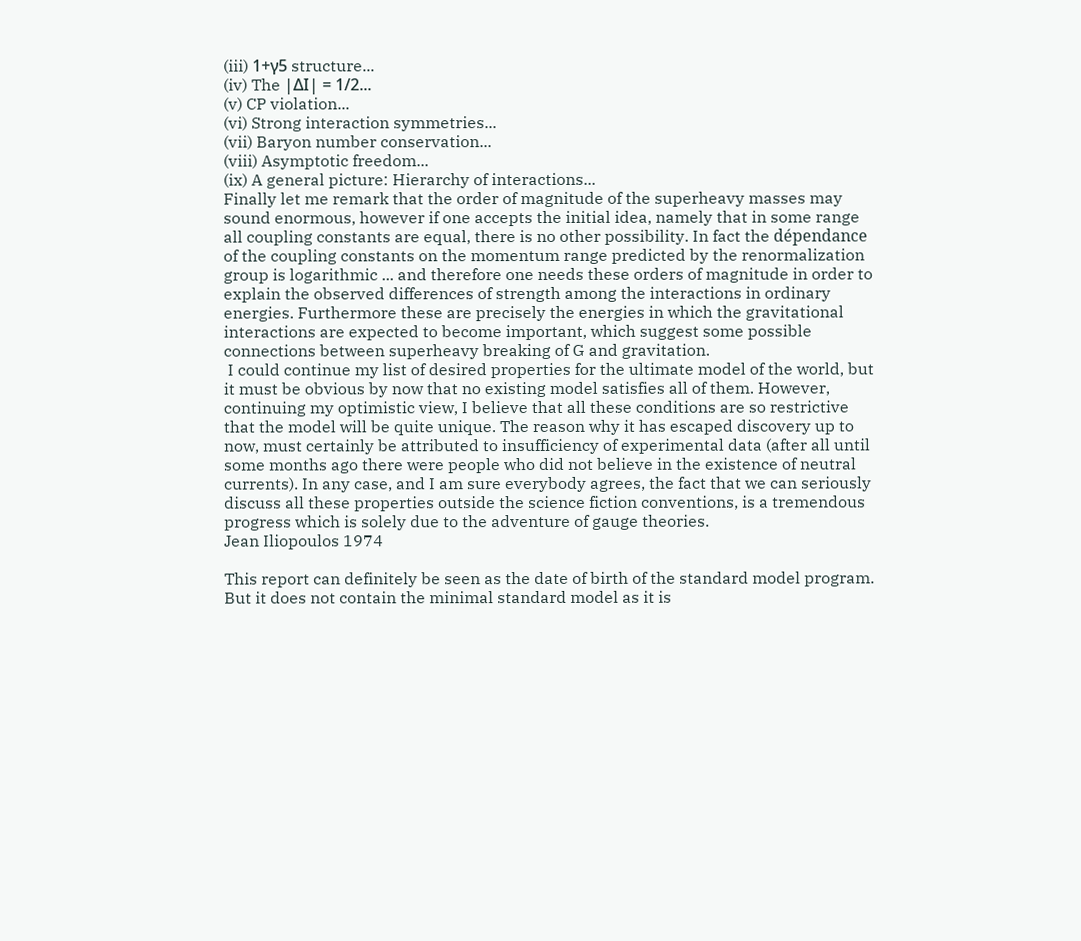(iii) 1+γ5 structure...
(iv) The |ΔI| = 1/2...
(v) CP violation...
(vi) Strong interaction symmetries...
(vii) Baryon number conservation...
(viii) Asymptotic freedom...
(ix) A general picture: Hierarchy of interactions...
Finally let me remark that the order of magnitude of the superheavy masses may sound enormous, however if one accepts the initial idea, namely that in some range all coupling constants are equal, there is no other possibility. In fact the dépendance of the coupling constants on the momentum range predicted by the renormalization group is logarithmic ... and therefore one needs these orders of magnitude in order to explain the observed differences of strength among the interactions in ordinary energies. Furthermore these are precisely the energies in which the gravitational interactions are expected to become important, which suggest some possible connections between superheavy breaking of G and gravitation.
 I could continue my list of desired properties for the ultimate model of the world, but it must be obvious by now that no existing model satisfies all of them. However, continuing my optimistic view, I believe that all these conditions are so restrictive that the model will be quite unique. The reason why it has escaped discovery up to now, must certainly be attributed to insufficiency of experimental data (after all until some months ago there were people who did not believe in the existence of neutral currents). In any case, and I am sure everybody agrees, the fact that we can seriously discuss all these properties outside the science fiction conventions, is a tremendous progress which is solely due to the adventure of gauge theories.
Jean Iliopoulos 1974

This report can definitely be seen as the date of birth of the standard model program. But it does not contain the minimal standard model as it is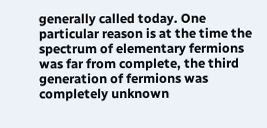generally called today. One particular reason is at the time the spectrum of elementary fermions was far from complete, the third generation of fermions was completely unknown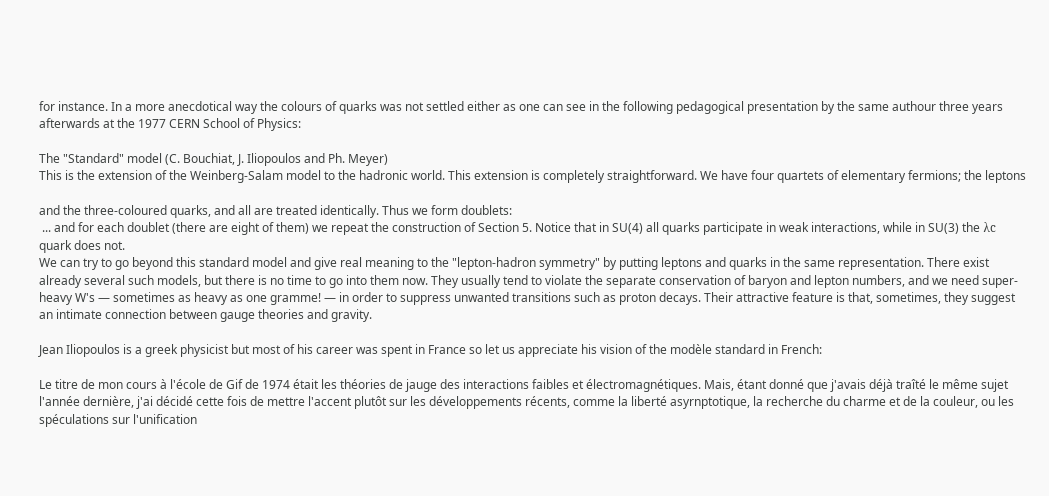for instance. In a more anecdotical way the colours of quarks was not settled either as one can see in the following pedagogical presentation by the same authour three years afterwards at the 1977 CERN School of Physics:

The "Standard" model (C. Bouchiat, J. Iliopoulos and Ph. Meyer)
This is the extension of the Weinberg-Salam model to the hadronic world. This extension is completely straightforward. We have four quartets of elementary fermions; the leptons

and the three-coloured quarks, and all are treated identically. Thus we form doublets:
 ... and for each doublet (there are eight of them) we repeat the construction of Section 5. Notice that in SU(4) all quarks participate in weak interactions, while in SU(3) the λc quark does not.
We can try to go beyond this standard model and give real meaning to the "lepton-hadron symmetry" by putting leptons and quarks in the same representation. There exist already several such models, but there is no time to go into them now. They usually tend to violate the separate conservation of baryon and lepton numbers, and we need super-heavy W's — sometimes as heavy as one gramme! — in order to suppress unwanted transitions such as proton decays. Their attractive feature is that, sometimes, they suggest an intimate connection between gauge theories and gravity.

Jean Iliopoulos is a greek physicist but most of his career was spent in France so let us appreciate his vision of the modèle standard in French:

Le titre de mon cours à l'école de Gif de 1974 était les théories de jauge des interactions faibles et électromagnétiques. Mais, étant donné que j'avais déjà traîté le même sujet l'année dernière, j'ai décidé cette fois de mettre l'accent plutôt sur les développements récents, comme la liberté asyrnptotique, la recherche du charme et de la couleur, ou les spéculations sur l'unification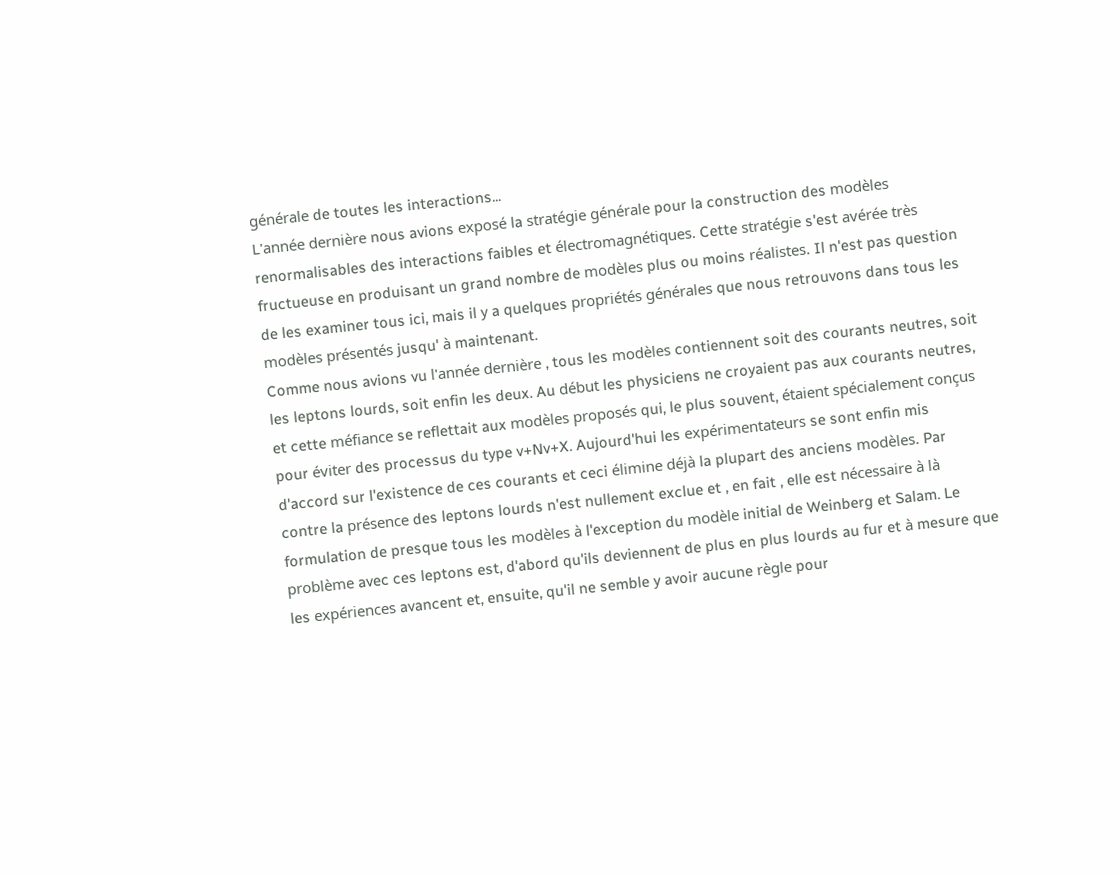générale de toutes les interactions...
L'année dernière nous avions exposé la stratégie générale pour la construction des modèles renormalisables des interactions faibles et électromagnétiques. Cette stratégie s'est avérée très fructueuse en produisant un grand nombre de modèles plus ou moins réalistes. Il n'est pas question de les examiner tous ici, mais il y a quelques propriétés générales que nous retrouvons dans tous les modèles présentés jusqu' à maintenant.
Comme nous avions vu l'année dernière , tous les modèles contiennent soit des courants neutres, soit les leptons lourds, soit enfin les deux. Au début les physiciens ne croyaient pas aux courants neutres, et cette méfiance se reflettait aux modèles proposés qui, le plus souvent, étaient spécialement conçus pour éviter des processus du type v+Nv+X. Aujourd'hui les expérimentateurs se sont enfin mis d'accord sur l'existence de ces courants et ceci élimine déjà la plupart des anciens modèles. Par contre la présence des leptons lourds n'est nullement exclue et , en fait , elle est nécessaire à là formulation de presque tous les modèles à l'exception du modèle initial de Weinberg et Salam. Le problème avec ces leptons est, d'abord qu'ils deviennent de plus en plus lourds au fur et à mesure que les expériences avancent et, ensuite, qu'il ne semble y avoir aucune règle pour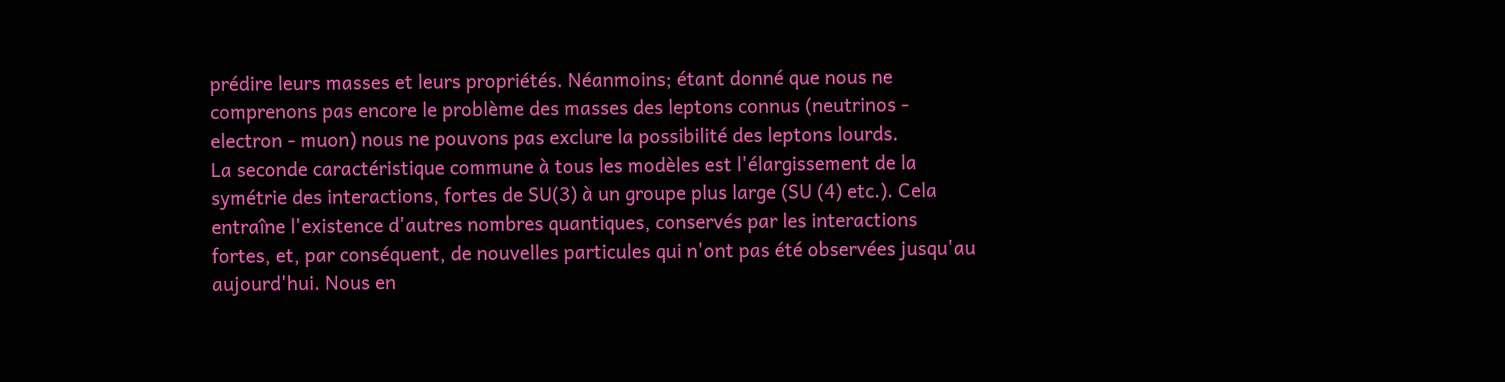prédire leurs masses et leurs propriétés. Néanmoins; étant donné que nous ne comprenons pas encore le problème des masses des leptons connus (neutrinos - electron - muon) nous ne pouvons pas exclure la possibilité des leptons lourds.
La seconde caractéristique commune à tous les modèles est l'élargissement de la symétrie des interactions, fortes de SU(3) à un groupe plus large (SU (4) etc.). Cela entraîne l'existence d'autres nombres quantiques, conservés par les interactions fortes, et, par conséquent, de nouvelles particules qui n'ont pas été observées jusqu'au aujourd'hui. Nous en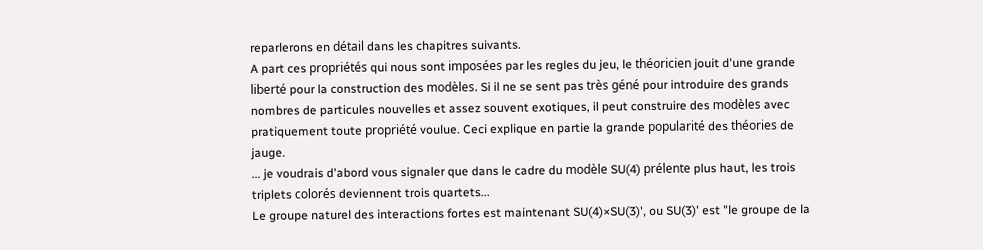reparlerons en détail dans les chapitres suivants.
A part ces propriétés qui nous sont imposées par les regles du jeu, le théoricien jouit d'une grande liberté pour la construction des modèles. Si il ne se sent pas très géné pour introduire des grands nombres de particules nouvelles et assez souvent exotiques, il peut construire des modèles avec pratiquement toute propriété voulue. Ceci explique en partie la grande popularité des théories de jauge.
... je voudrais d'abord vous signaler que dans le cadre du modèle SU(4) prélente plus haut, les trois triplets colorés deviennent trois quartets...
Le groupe naturel des interactions fortes est maintenant SU(4)×SU(3)', ou SU(3)' est "le groupe de la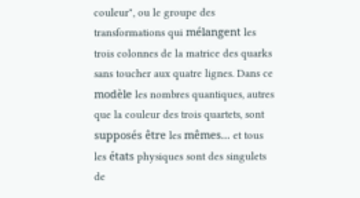couleur", ou le groupe des transformations qui mélangent les trois colonnes de la matrice des quarks sans toucher aux quatre lignes. Dans ce modèle les nombres quantiques, autres que la couleur des trois quartets, sont supposés être les mêmes... et tous les états physiques sont des singulets de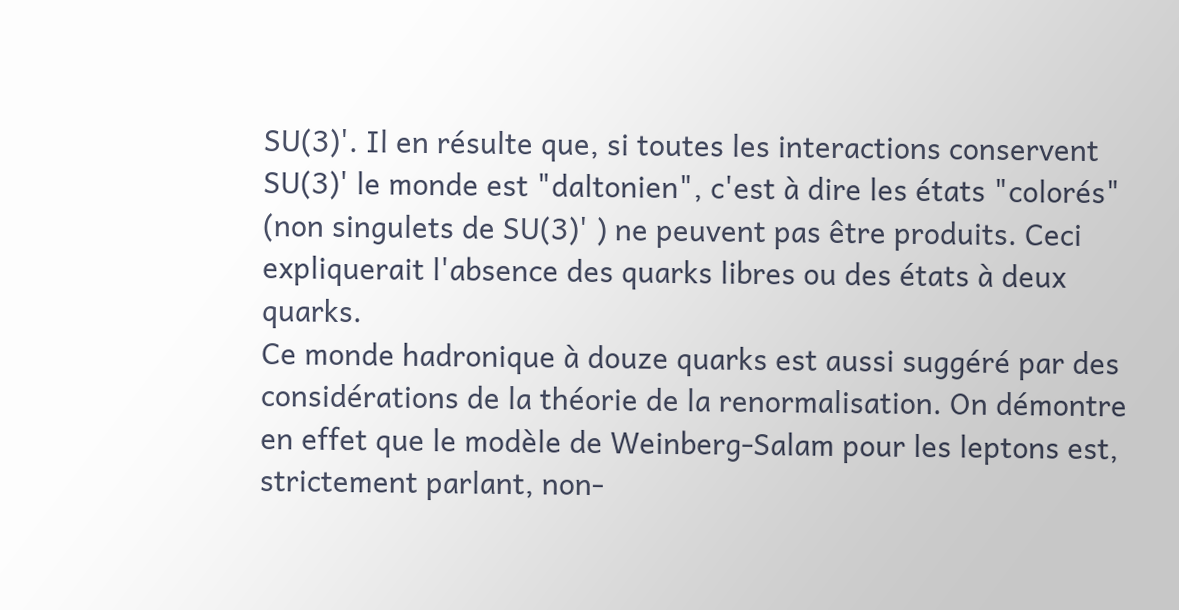SU(3)'. Il en résulte que, si toutes les interactions conservent SU(3)' le monde est "daltonien", c'est à dire les états "colorés" (non singulets de SU(3)' ) ne peuvent pas être produits. Ceci expliquerait l'absence des quarks libres ou des états à deux quarks.
Ce monde hadronique à douze quarks est aussi suggéré par des considérations de la théorie de la renormalisation. On démontre en effet que le modèle de Weinberg-Salam pour les leptons est, strictement parlant, non-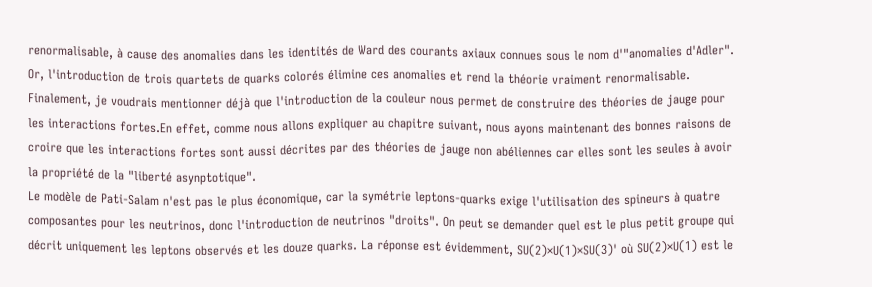renormalisable, à cause des anomalies dans les identités de Ward des courants axiaux connues sous le nom d'"anomalies d'Adler". Or, l'introduction de trois quartets de quarks colorés élimine ces anomalies et rend la théorie vraiment renormalisable.
Finalement, je voudrais mentionner déjà que l'introduction de la couleur nous permet de construire des théories de jauge pour les interactions fortes.En effet, comme nous allons expliquer au chapitre suivant, nous ayons maintenant des bonnes raisons de croire que les interactions fortes sont aussi décrites par des théories de jauge non abéliennes car elles sont les seules à avoir la propriété de la "liberté asynptotique".
Le modèle de Pati-Salam n'est pas le plus économique, car la symétrie leptons-quarks exige l'utilisation des spineurs à quatre composantes pour les neutrinos, donc l'introduction de neutrinos "droits". On peut se demander quel est le plus petit groupe qui décrit uniquement les leptons observés et les douze quarks. La réponse est évidemment, SU(2)×U(1)×SU(3)' où SU(2)×U(1) est le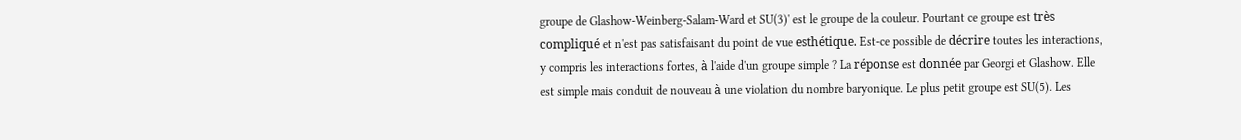groupe de Glashow-Weinberg-Salam-Ward et SU(3)' est le groupe de la couleur. Pourtant ce groupe est très compliqué et n'est pas satisfaisant du point de vue esthétique. Est-ce possible de décrire toutes les interactions, y compris les interactions fortes, à l'aide d'un groupe simple ? La réponse est donnée par Georgi et Glashow. Elle est simple mais conduit de nouveau à une violation du nombre baryonique. Le plus petit groupe est SU(5). Les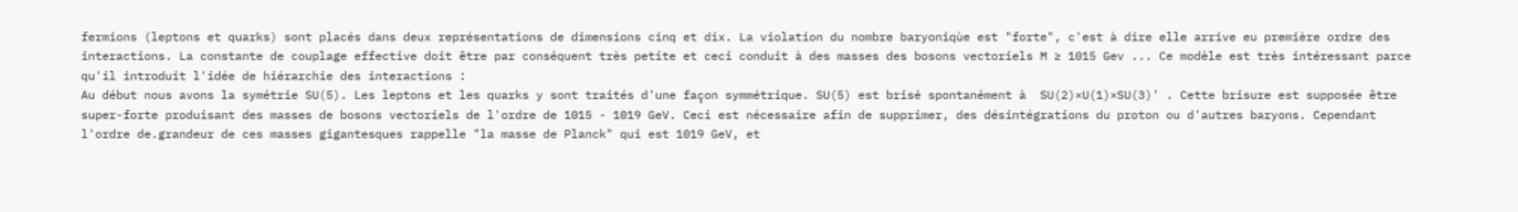fermions (leptons et quarks) sont placés dans deux représentations de dimensions cinq et dix. La violation du nombre baryoniqùe est "forte", c'est à dire elle arrive eu première ordre des interactions. La constante de couplage effective doit être par conséquent très petite et ceci conduit à des masses des bosons vectoriels M ≥ 1015 Gev ... Ce modèle est très intéressant parce qu'il introduit l'idée de hiérarchie des interactions :
Au début nous avons la symétrie SU(5). Les leptons et les quarks y sont traités d'une façon symmétrique. SU(5) est brisé spontanément à  SU(2)×U(1)×SU(3)' . Cette brisure est supposée être super-forte produisant des masses de bosons vectoriels de l'ordre de 1015 - 1019 GeV. Ceci est nécessaire afin de supprimer, des désintégrations du proton ou d'autres baryons. Cependant l'ordre de.grandeur de ces masses gigantesques rappelle "la masse de Planck" qui est 1019 GeV, et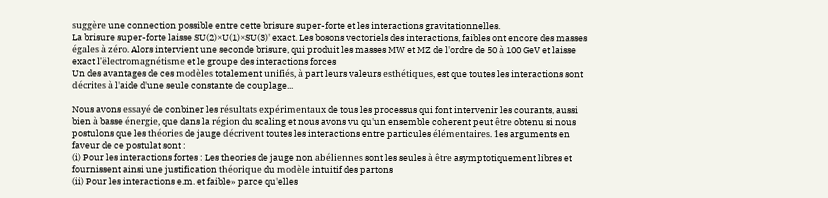suggère une connection possible entre cette brisure super-forte et les interactions gravitationnelles.
La brisure super-forte laisse SU(2)×U(1)×SU(3)' exact. Les bosons vectoriels des interactions, faibles ont encore des masses égales à zéro. Alors intervient une seconde brisure, qui produit les masses MW et MZ de l'ordre de 50 à 100 GeV et laisse exact l'ëlectromagnétisme et le groupe des interactions forces
Un des avantages de ces modèles totalement unifiés, à part leurs valeurs esthétiques, est que toutes les interactions sont décrites à l'aide d'une seule constante de couplage...

Nous avons essayé de conbiner les résultats expérimentaux de tous les processus qui font intervenir les courants, aussi bien à basse énergie, que dans la région du scaling et nous avons vu qu'un ensemble coherent peut être obtenu si nous postulons que les théories de jauge décrivent toutes les interactions entre particules élémentaires. 1es arguments en faveur de ce postulat sont :
(i) Pour les interactions fortes : Les theories de jauge non abéliennes sont les seules à être asymptotiquement libres et fournissent ainsi une justification théorique du modèle intuitif des partons
(ii) Pour les interactions e.m. et faible» parce qu'elles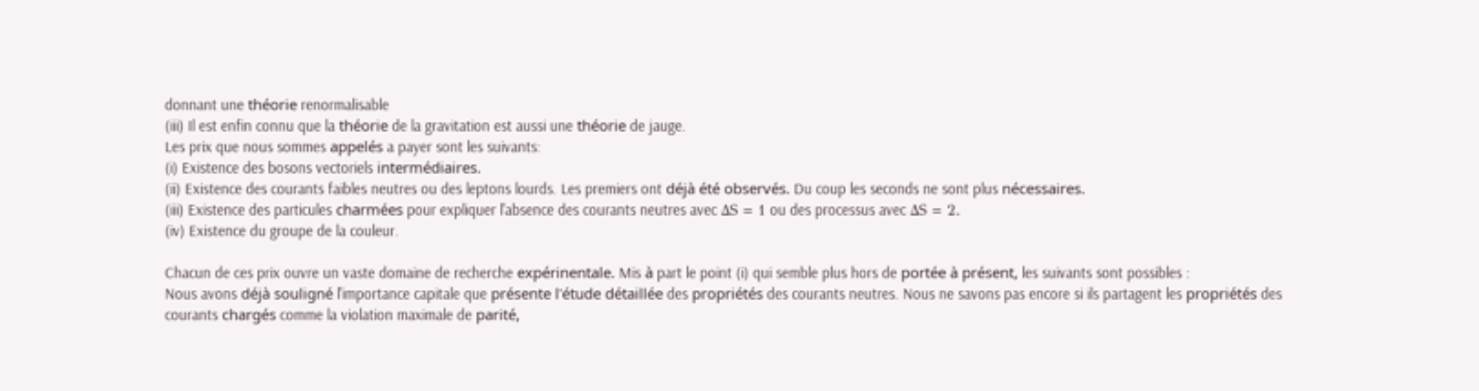donnant une théorie renormalisable
(iii) Il est enfin connu que la théorie de la gravitation est aussi une théorie de jauge.
Les prix que nous sommes appelés a payer sont les suivants:
(i) Existence des bosons vectoriels intermédiaires.
(ii) Existence des courants faibles neutres ou des leptons lourds. Les premiers ont déjà été observés. Du coup les seconds ne sont plus nécessaires.
(iii) Existence des particules charmées pour expliquer l'absence des courants neutres avec ΔS = 1 ou des processus avec ΔS = 2.
(iv) Existence du groupe de la couleur.

Chacun de ces prix ouvre un vaste domaine de recherche expérinentale. Mis à part le point (i) qui semble plus hors de portée à présent, les suivants sont possibles :
Nous avons déjà souligné l'importance capitale que présente l'étude détaillée des propriétés des courants neutres. Nous ne savons pas encore si ils partagent les propriétés des courants chargés comme la violation maximale de parité,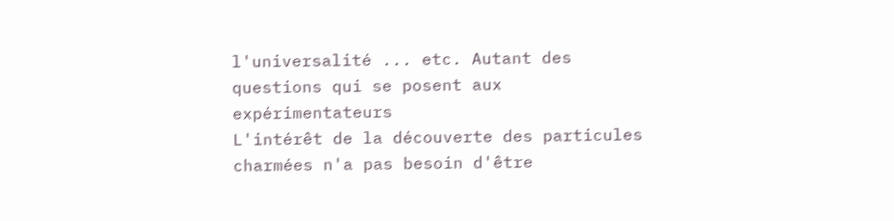l'universalité ... etc. Autant des questions qui se posent aux expérimentateurs
L'intérêt de la découverte des particules charmées n'a pas besoin d'être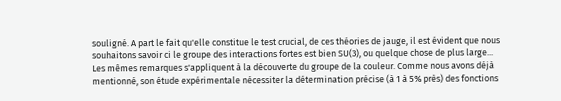souligné. A part le fait qu'elle constitue le test crucial, de ces théories de jauge, il est évident que nous souhaitons savoir ci le groupe des interactions fortes est bien SU(3), ou quelque chose de plus large...
Les mêmes remarques s'appliquent à la découverte du groupe de la couleur. Comme nous avons déjà mentionné, son étude expérimentale nécessiter la détermination précise (à 1 à 5% près) des fonctions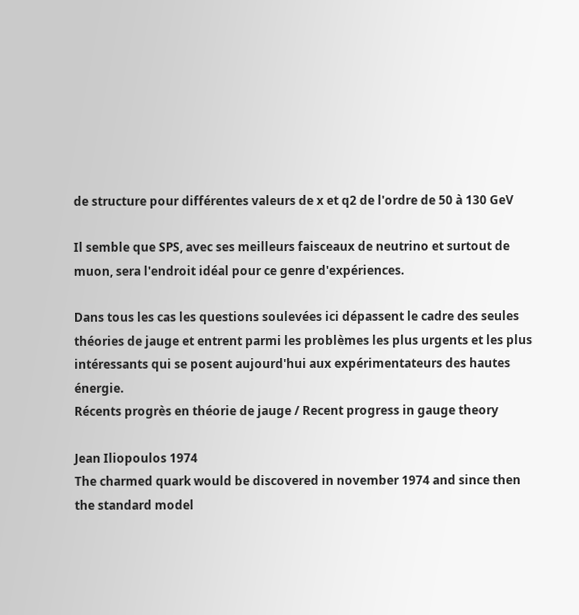de structure pour différentes valeurs de x et q2 de l'ordre de 50 à 130 GeV

Il semble que SPS, avec ses meilleurs faisceaux de neutrino et surtout de muon, sera l'endroit idéal pour ce genre d'expériences.

Dans tous les cas les questions soulevées ici dépassent le cadre des seules théories de jauge et entrent parmi les problèmes les plus urgents et les plus intéressants qui se posent aujourd'hui aux expérimentateurs des hautes énergie.
Récents progrès en théorie de jauge / Recent progress in gauge theory

Jean Iliopoulos 1974
The charmed quark would be discovered in november 1974 and since then the standard model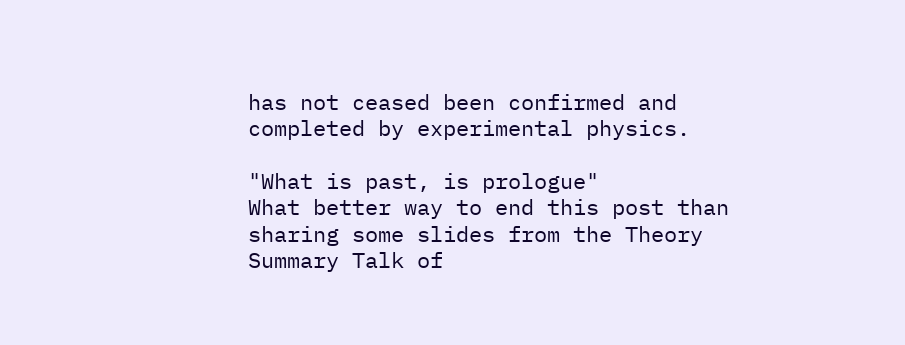has not ceased been confirmed and completed by experimental physics.

"What is past, is prologue"
What better way to end this post than sharing some slides from the Theory Summary Talk of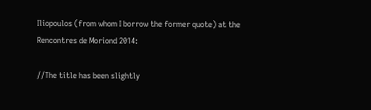Iliopoulos (from whom I borrow the former quote) at the Rencontres de Moriond 2014:

//The title has been slightly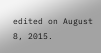edited on August 8, 2015.